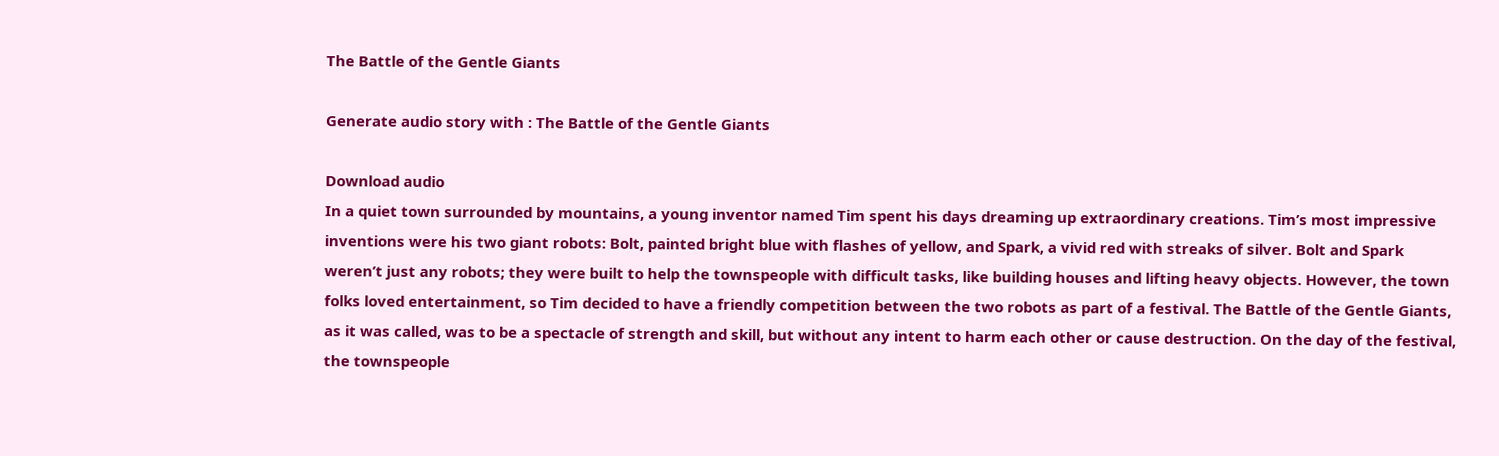The Battle of the Gentle Giants

Generate audio story with : The Battle of the Gentle Giants

Download audio
In a quiet town surrounded by mountains, a young inventor named Tim spent his days dreaming up extraordinary creations. Tim’s most impressive inventions were his two giant robots: Bolt, painted bright blue with flashes of yellow, and Spark, a vivid red with streaks of silver. Bolt and Spark weren’t just any robots; they were built to help the townspeople with difficult tasks, like building houses and lifting heavy objects. However, the town folks loved entertainment, so Tim decided to have a friendly competition between the two robots as part of a festival. The Battle of the Gentle Giants, as it was called, was to be a spectacle of strength and skill, but without any intent to harm each other or cause destruction. On the day of the festival, the townspeople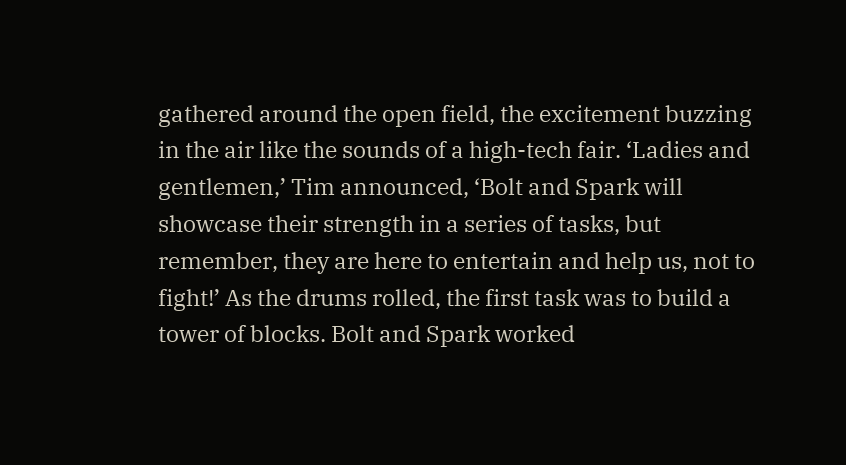gathered around the open field, the excitement buzzing in the air like the sounds of a high-tech fair. ‘Ladies and gentlemen,’ Tim announced, ‘Bolt and Spark will showcase their strength in a series of tasks, but remember, they are here to entertain and help us, not to fight!’ As the drums rolled, the first task was to build a tower of blocks. Bolt and Spark worked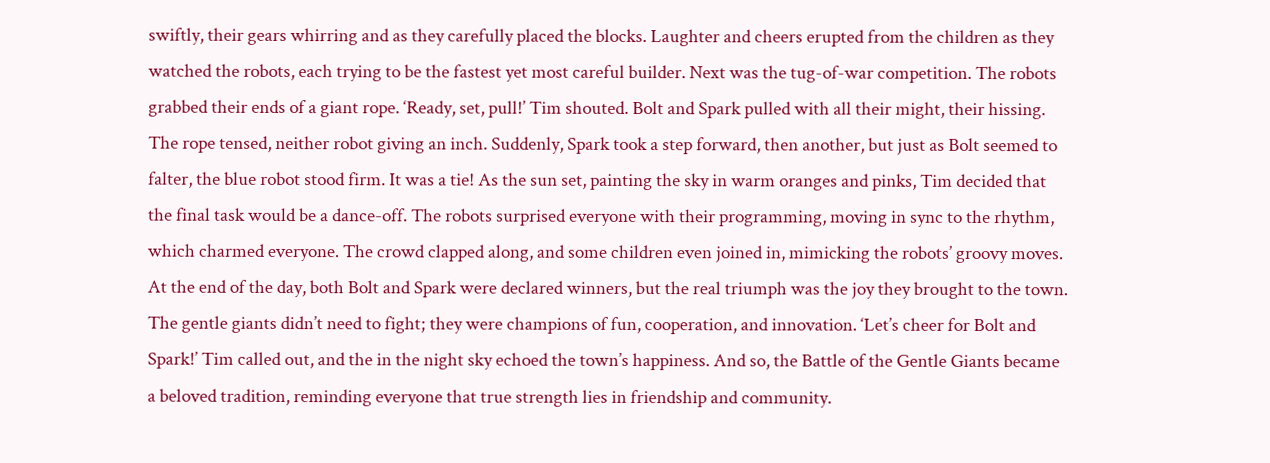swiftly, their gears whirring and as they carefully placed the blocks. Laughter and cheers erupted from the children as they watched the robots, each trying to be the fastest yet most careful builder. Next was the tug-of-war competition. The robots grabbed their ends of a giant rope. ‘Ready, set, pull!’ Tim shouted. Bolt and Spark pulled with all their might, their hissing. The rope tensed, neither robot giving an inch. Suddenly, Spark took a step forward, then another, but just as Bolt seemed to falter, the blue robot stood firm. It was a tie! As the sun set, painting the sky in warm oranges and pinks, Tim decided that the final task would be a dance-off. The robots surprised everyone with their programming, moving in sync to the rhythm, which charmed everyone. The crowd clapped along, and some children even joined in, mimicking the robots’ groovy moves. At the end of the day, both Bolt and Spark were declared winners, but the real triumph was the joy they brought to the town. The gentle giants didn’t need to fight; they were champions of fun, cooperation, and innovation. ‘Let’s cheer for Bolt and Spark!’ Tim called out, and the in the night sky echoed the town’s happiness. And so, the Battle of the Gentle Giants became a beloved tradition, reminding everyone that true strength lies in friendship and community.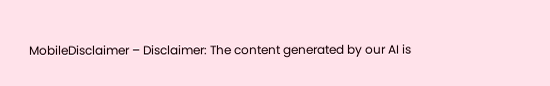MobileDisclaimer – Disclaimer: The content generated by our AI is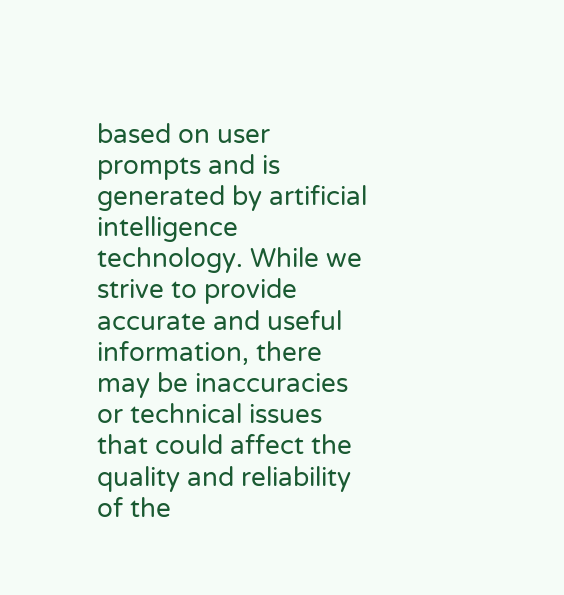based on user prompts and is generated by artificial intelligence technology. While we strive to provide accurate and useful information, there may be inaccuracies or technical issues that could affect the quality and reliability of the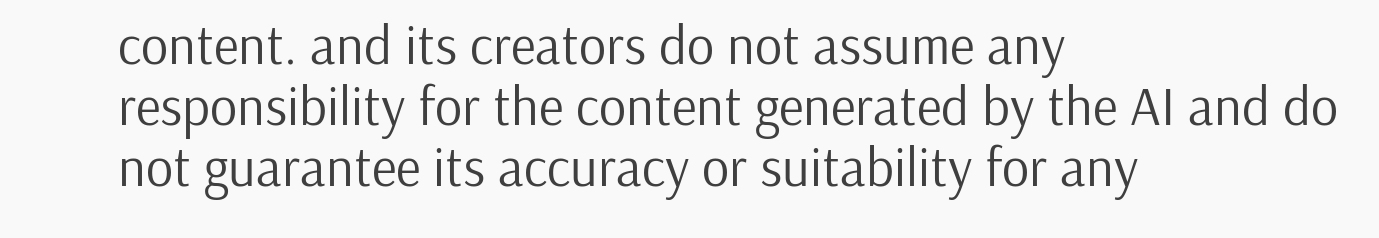content. and its creators do not assume any responsibility for the content generated by the AI and do not guarantee its accuracy or suitability for any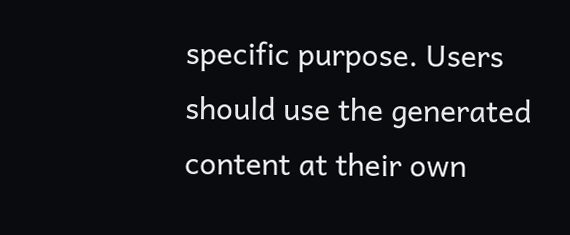specific purpose. Users should use the generated content at their own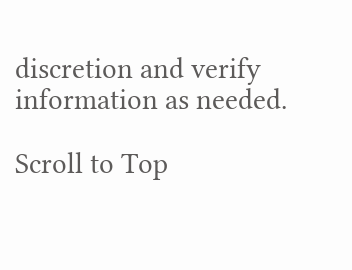discretion and verify information as needed.

Scroll to Top